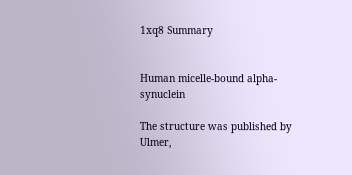1xq8 Summary


Human micelle-bound alpha-synuclein

The structure was published by Ulmer,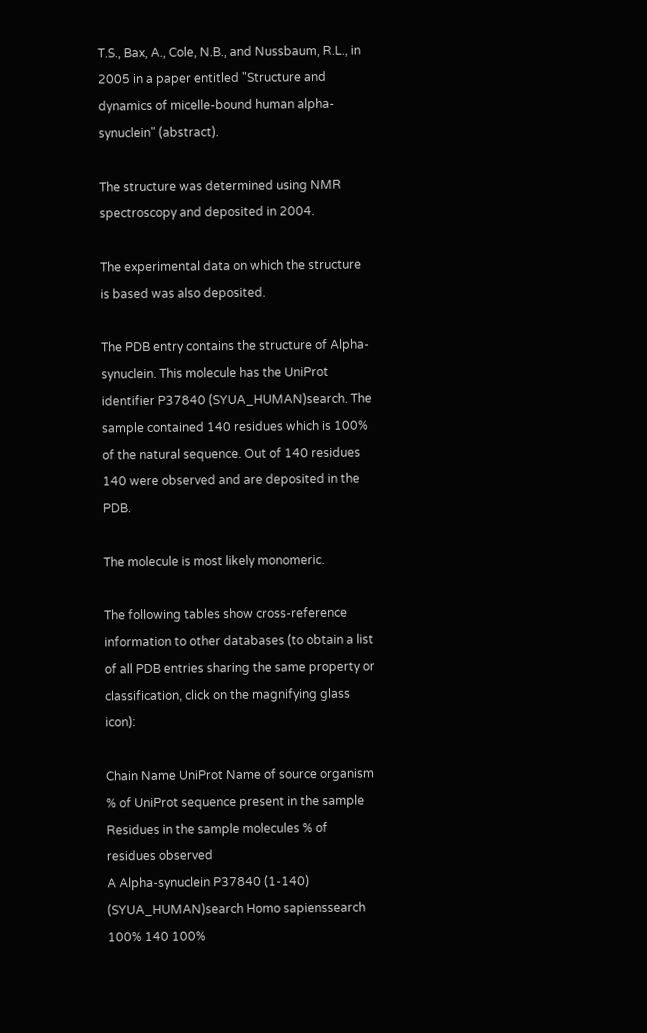T.S., Bax, A., Cole, N.B., and Nussbaum, R.L., in 2005 in a paper entitled "Structure and dynamics of micelle-bound human alpha-synuclein" (abstract).

The structure was determined using NMR spectroscopy and deposited in 2004.

The experimental data on which the structure is based was also deposited.

The PDB entry contains the structure of Alpha-synuclein. This molecule has the UniProt identifier P37840 (SYUA_HUMAN)search. The sample contained 140 residues which is 100% of the natural sequence. Out of 140 residues 140 were observed and are deposited in the PDB.

The molecule is most likely monomeric.

The following tables show cross-reference information to other databases (to obtain a list of all PDB entries sharing the same property or classification, click on the magnifying glass icon):

Chain Name UniProt Name of source organism % of UniProt sequence present in the sample Residues in the sample molecules % of residues observed
A Alpha-synuclein P37840 (1-140) (SYUA_HUMAN)search Homo sapienssearch 100% 140 100%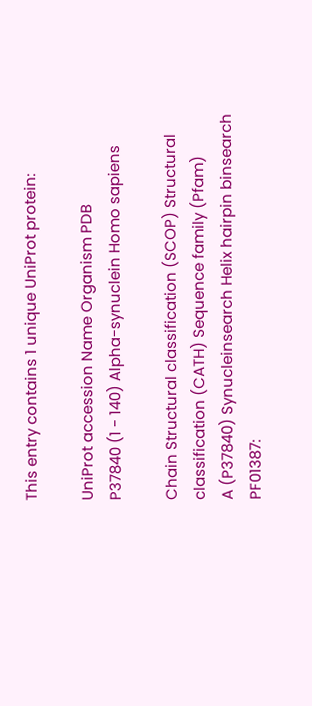This entry contains 1 unique UniProt protein:

UniProt accession Name Organism PDB
P37840 (1 - 140) Alpha-synuclein Homo sapiens

Chain Structural classification (SCOP) Structural classification (CATH) Sequence family (Pfam)
A (P37840) Synucleinsearch Helix hairpin binsearch PF01387: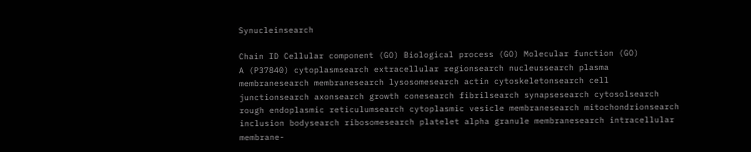Synucleinsearch

Chain ID Cellular component (GO) Biological process (GO) Molecular function (GO)
A (P37840) cytoplasmsearch extracellular regionsearch nucleussearch plasma membranesearch membranesearch lysosomesearch actin cytoskeletonsearch cell junctionsearch axonsearch growth conesearch fibrilsearch synapsesearch cytosolsearch rough endoplasmic reticulumsearch cytoplasmic vesicle membranesearch mitochondrionsearch inclusion bodysearch ribosomesearch platelet alpha granule membranesearch intracellular membrane-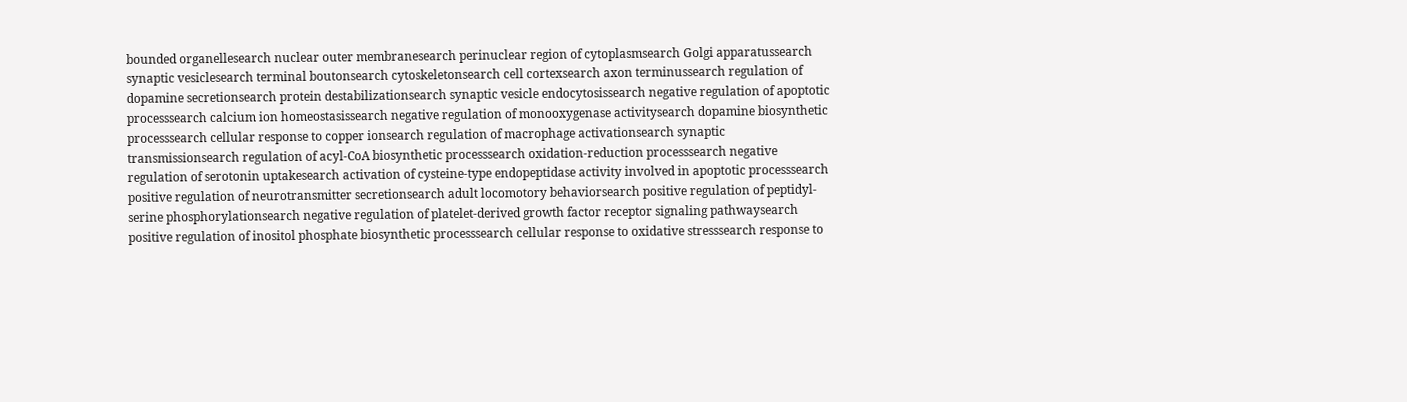bounded organellesearch nuclear outer membranesearch perinuclear region of cytoplasmsearch Golgi apparatussearch synaptic vesiclesearch terminal boutonsearch cytoskeletonsearch cell cortexsearch axon terminussearch regulation of dopamine secretionsearch protein destabilizationsearch synaptic vesicle endocytosissearch negative regulation of apoptotic processsearch calcium ion homeostasissearch negative regulation of monooxygenase activitysearch dopamine biosynthetic processsearch cellular response to copper ionsearch regulation of macrophage activationsearch synaptic transmissionsearch regulation of acyl-CoA biosynthetic processsearch oxidation-reduction processsearch negative regulation of serotonin uptakesearch activation of cysteine-type endopeptidase activity involved in apoptotic processsearch positive regulation of neurotransmitter secretionsearch adult locomotory behaviorsearch positive regulation of peptidyl-serine phosphorylationsearch negative regulation of platelet-derived growth factor receptor signaling pathwaysearch positive regulation of inositol phosphate biosynthetic processsearch cellular response to oxidative stresssearch response to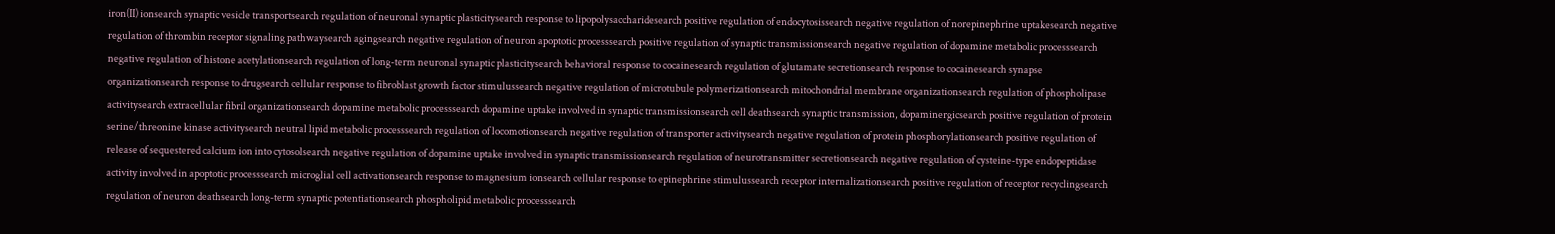iron(II) ionsearch synaptic vesicle transportsearch regulation of neuronal synaptic plasticitysearch response to lipopolysaccharidesearch positive regulation of endocytosissearch negative regulation of norepinephrine uptakesearch negative regulation of thrombin receptor signaling pathwaysearch agingsearch negative regulation of neuron apoptotic processsearch positive regulation of synaptic transmissionsearch negative regulation of dopamine metabolic processsearch negative regulation of histone acetylationsearch regulation of long-term neuronal synaptic plasticitysearch behavioral response to cocainesearch regulation of glutamate secretionsearch response to cocainesearch synapse organizationsearch response to drugsearch cellular response to fibroblast growth factor stimulussearch negative regulation of microtubule polymerizationsearch mitochondrial membrane organizationsearch regulation of phospholipase activitysearch extracellular fibril organizationsearch dopamine metabolic processsearch dopamine uptake involved in synaptic transmissionsearch cell deathsearch synaptic transmission, dopaminergicsearch positive regulation of protein serine/threonine kinase activitysearch neutral lipid metabolic processsearch regulation of locomotionsearch negative regulation of transporter activitysearch negative regulation of protein phosphorylationsearch positive regulation of release of sequestered calcium ion into cytosolsearch negative regulation of dopamine uptake involved in synaptic transmissionsearch regulation of neurotransmitter secretionsearch negative regulation of cysteine-type endopeptidase activity involved in apoptotic processsearch microglial cell activationsearch response to magnesium ionsearch cellular response to epinephrine stimulussearch receptor internalizationsearch positive regulation of receptor recyclingsearch regulation of neuron deathsearch long-term synaptic potentiationsearch phospholipid metabolic processsearch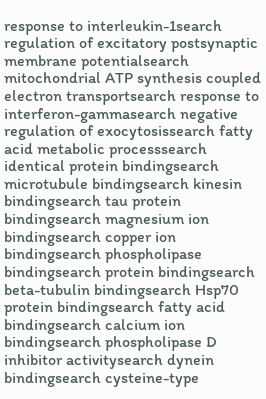response to interleukin-1search regulation of excitatory postsynaptic membrane potentialsearch mitochondrial ATP synthesis coupled electron transportsearch response to interferon-gammasearch negative regulation of exocytosissearch fatty acid metabolic processsearch identical protein bindingsearch microtubule bindingsearch kinesin bindingsearch tau protein bindingsearch magnesium ion bindingsearch copper ion bindingsearch phospholipase bindingsearch protein bindingsearch beta-tubulin bindingsearch Hsp70 protein bindingsearch fatty acid bindingsearch calcium ion bindingsearch phospholipase D inhibitor activitysearch dynein bindingsearch cysteine-type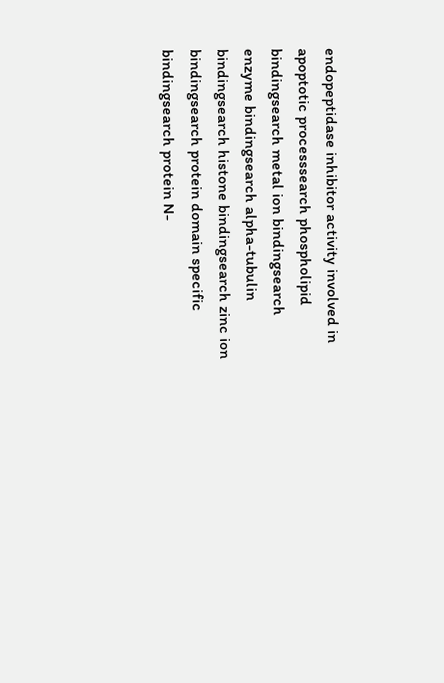endopeptidase inhibitor activity involved in apoptotic processsearch phospholipid bindingsearch metal ion bindingsearch enzyme bindingsearch alpha-tubulin bindingsearch histone bindingsearch zinc ion bindingsearch protein domain specific bindingsearch protein N-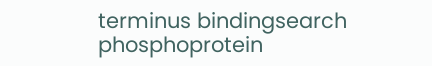terminus bindingsearch phosphoprotein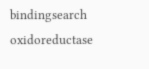bindingsearch oxidoreductase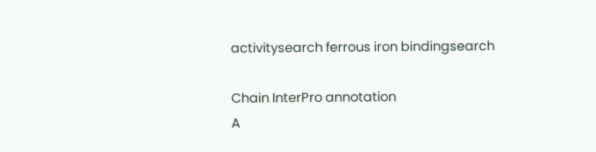activitysearch ferrous iron bindingsearch

Chain InterPro annotation
A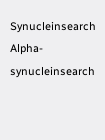Synucleinsearch Alpha-synucleinsearch